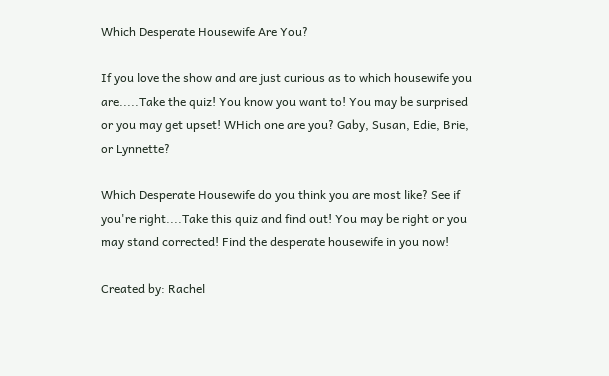Which Desperate Housewife Are You?

If you love the show and are just curious as to which housewife you are.....Take the quiz! You know you want to! You may be surprised or you may get upset! WHich one are you? Gaby, Susan, Edie, Brie, or Lynnette?

Which Desperate Housewife do you think you are most like? See if you're right....Take this quiz and find out! You may be right or you may stand corrected! Find the desperate housewife in you now!

Created by: Rachel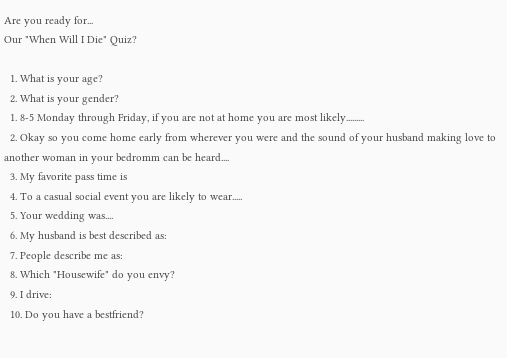Are you ready for...
Our "When Will I Die" Quiz?

  1. What is your age?
  2. What is your gender?
  1. 8-5 Monday through Friday, if you are not at home you are most likely.........
  2. Okay so you come home early from wherever you were and the sound of your husband making love to another woman in your bedromm can be heard....
  3. My favorite pass time is
  4. To a casual social event you are likely to wear.....
  5. Your wedding was....
  6. My husband is best described as:
  7. People describe me as:
  8. Which "Housewife" do you envy?
  9. I drive:
  10. Do you have a bestfriend?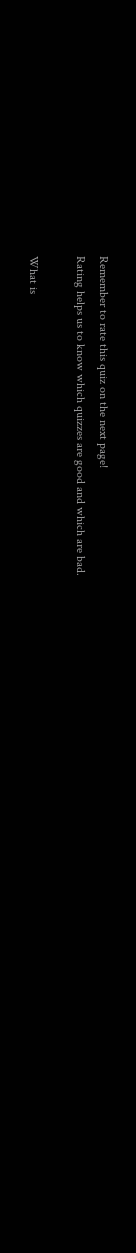Remember to rate this quiz on the next page!
Rating helps us to know which quizzes are good and which are bad.

What is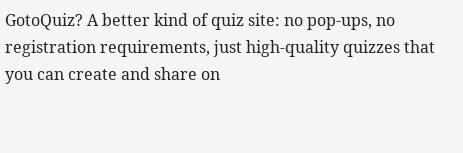GotoQuiz? A better kind of quiz site: no pop-ups, no registration requirements, just high-quality quizzes that you can create and share on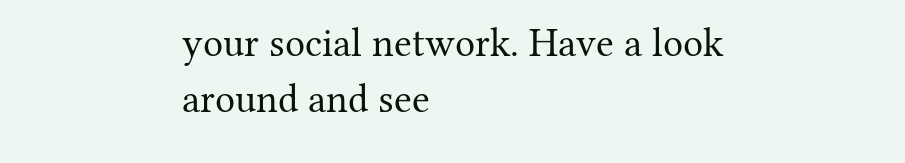your social network. Have a look around and see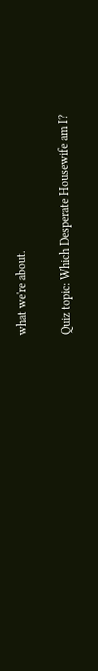what we're about.

Quiz topic: Which Desperate Housewife am I?